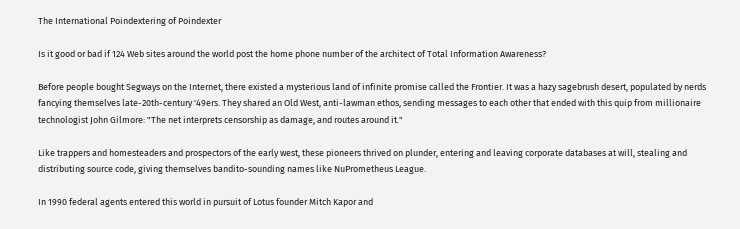The International Poindextering of Poindexter

Is it good or bad if 124 Web sites around the world post the home phone number of the architect of Total Information Awareness?

Before people bought Segways on the Internet, there existed a mysterious land of infinite promise called the Frontier. It was a hazy sagebrush desert, populated by nerds fancying themselves late-20th-century '49ers. They shared an Old West, anti-lawman ethos, sending messages to each other that ended with this quip from millionaire technologist John Gilmore: "The net interprets censorship as damage, and routes around it."

Like trappers and homesteaders and prospectors of the early west, these pioneers thrived on plunder, entering and leaving corporate databases at will, stealing and distributing source code, giving themselves bandito-sounding names like NuPrometheus League.

In 1990 federal agents entered this world in pursuit of Lotus founder Mitch Kapor and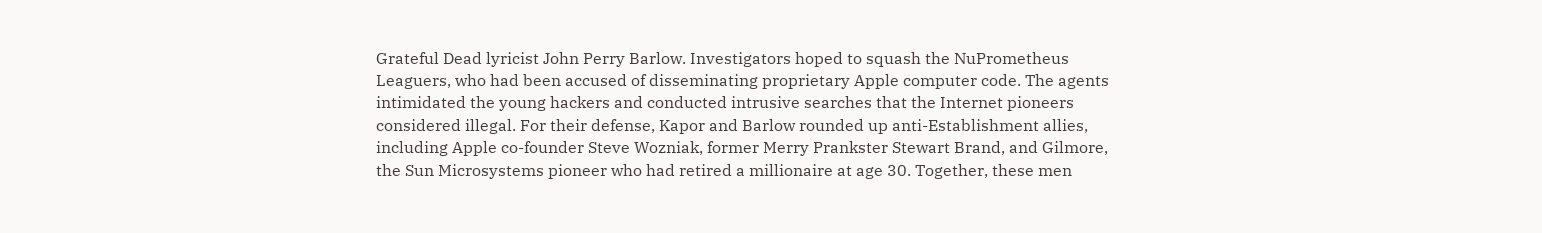Grateful Dead lyricist John Perry Barlow. Investigators hoped to squash the NuPrometheus Leaguers, who had been accused of disseminating proprietary Apple computer code. The agents intimidated the young hackers and conducted intrusive searches that the Internet pioneers considered illegal. For their defense, Kapor and Barlow rounded up anti-Establishment allies, including Apple co-founder Steve Wozniak, former Merry Prankster Stewart Brand, and Gilmore, the Sun Microsystems pioneer who had retired a millionaire at age 30. Together, these men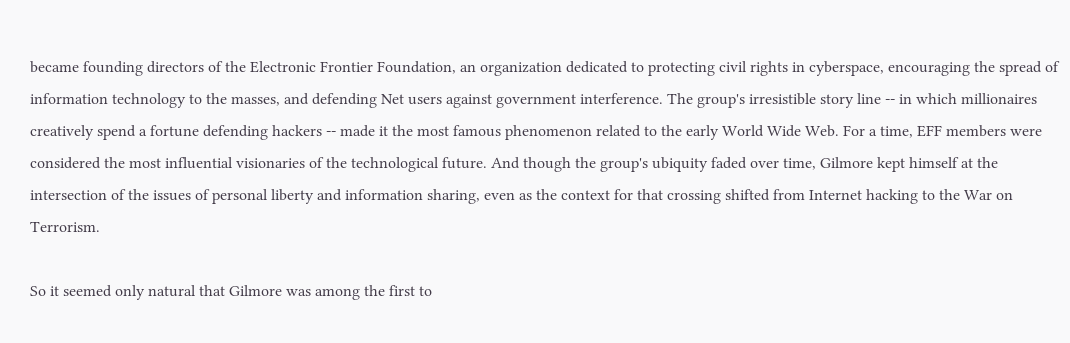became founding directors of the Electronic Frontier Foundation, an organization dedicated to protecting civil rights in cyberspace, encouraging the spread of information technology to the masses, and defending Net users against government interference. The group's irresistible story line -- in which millionaires creatively spend a fortune defending hackers -- made it the most famous phenomenon related to the early World Wide Web. For a time, EFF members were considered the most influential visionaries of the technological future. And though the group's ubiquity faded over time, Gilmore kept himself at the intersection of the issues of personal liberty and information sharing, even as the context for that crossing shifted from Internet hacking to the War on Terrorism.

So it seemed only natural that Gilmore was among the first to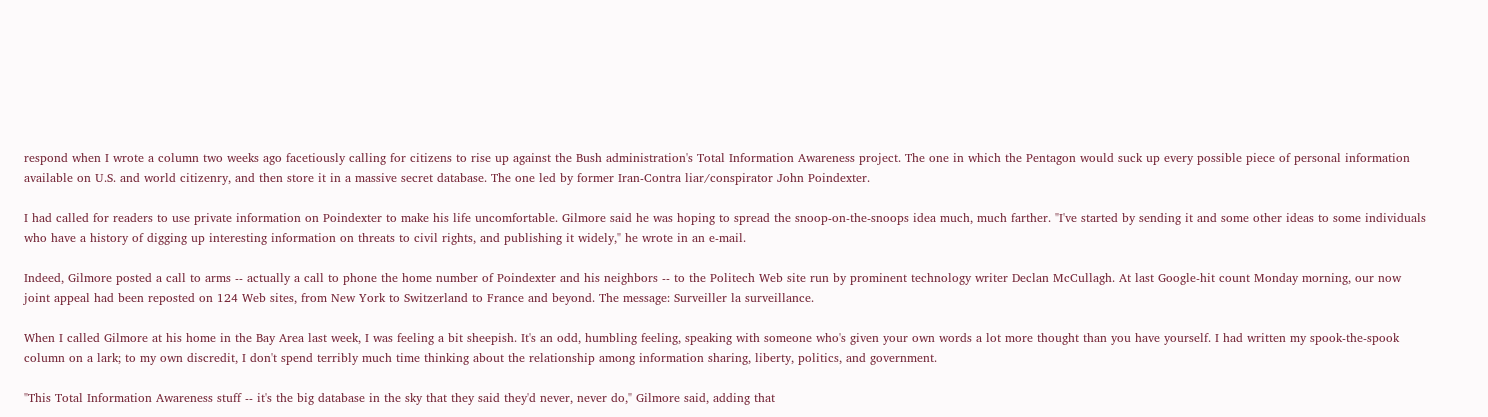respond when I wrote a column two weeks ago facetiously calling for citizens to rise up against the Bush administration's Total Information Awareness project. The one in which the Pentagon would suck up every possible piece of personal information available on U.S. and world citizenry, and then store it in a massive secret database. The one led by former Iran-Contra liar/conspirator John Poindexter.

I had called for readers to use private information on Poindexter to make his life uncomfortable. Gilmore said he was hoping to spread the snoop-on-the-snoops idea much, much farther. "I've started by sending it and some other ideas to some individuals who have a history of digging up interesting information on threats to civil rights, and publishing it widely," he wrote in an e-mail.

Indeed, Gilmore posted a call to arms -- actually a call to phone the home number of Poindexter and his neighbors -- to the Politech Web site run by prominent technology writer Declan McCullagh. At last Google-hit count Monday morning, our now joint appeal had been reposted on 124 Web sites, from New York to Switzerland to France and beyond. The message: Surveiller la surveillance.

When I called Gilmore at his home in the Bay Area last week, I was feeling a bit sheepish. It's an odd, humbling feeling, speaking with someone who's given your own words a lot more thought than you have yourself. I had written my spook-the-spook column on a lark; to my own discredit, I don't spend terribly much time thinking about the relationship among information sharing, liberty, politics, and government.

"This Total Information Awareness stuff -- it's the big database in the sky that they said they'd never, never do," Gilmore said, adding that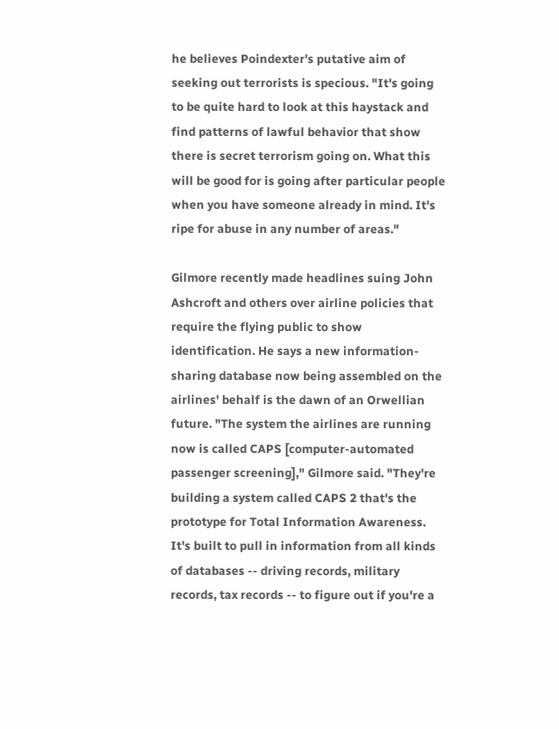he believes Poindexter's putative aim of seeking out terrorists is specious. "It's going to be quite hard to look at this haystack and find patterns of lawful behavior that show there is secret terrorism going on. What this will be good for is going after particular people when you have someone already in mind. It's ripe for abuse in any number of areas."

Gilmore recently made headlines suing John Ashcroft and others over airline policies that require the flying public to show identification. He says a new information-sharing database now being assembled on the airlines' behalf is the dawn of an Orwellian future. "The system the airlines are running now is called CAPS [computer-automated passenger screening]," Gilmore said. "They're building a system called CAPS 2 that's the prototype for Total Information Awareness. It's built to pull in information from all kinds of databases -- driving records, military records, tax records -- to figure out if you're a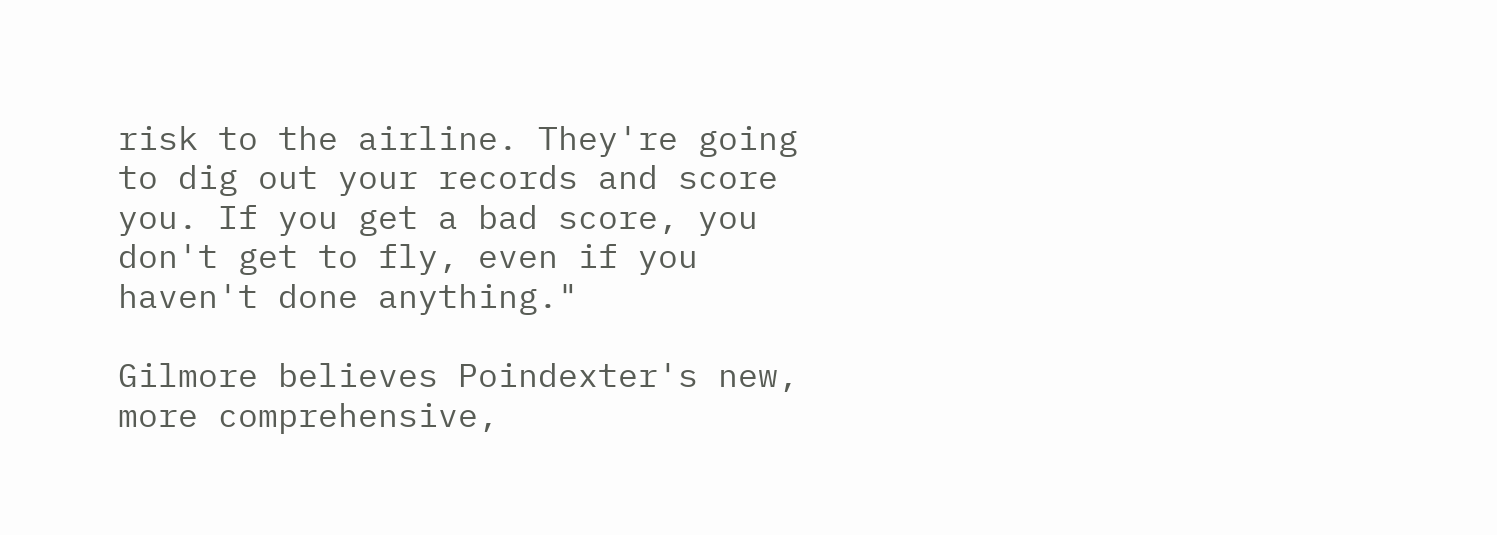risk to the airline. They're going to dig out your records and score you. If you get a bad score, you don't get to fly, even if you haven't done anything."

Gilmore believes Poindexter's new, more comprehensive,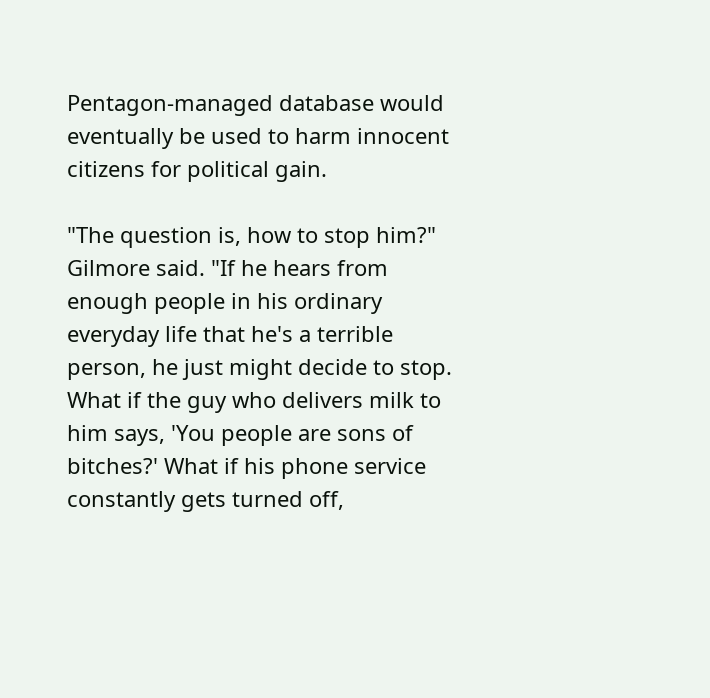Pentagon-managed database would eventually be used to harm innocent citizens for political gain.

"The question is, how to stop him?" Gilmore said. "If he hears from enough people in his ordinary everyday life that he's a terrible person, he just might decide to stop. What if the guy who delivers milk to him says, 'You people are sons of bitches?' What if his phone service constantly gets turned off,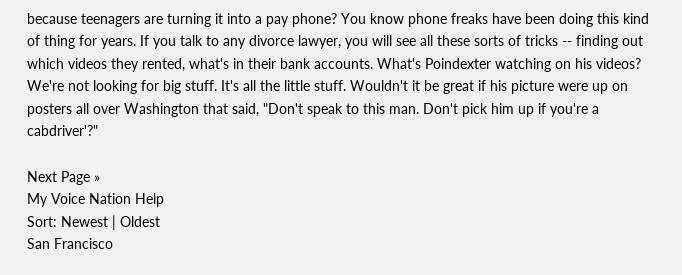because teenagers are turning it into a pay phone? You know phone freaks have been doing this kind of thing for years. If you talk to any divorce lawyer, you will see all these sorts of tricks -- finding out which videos they rented, what's in their bank accounts. What's Poindexter watching on his videos? We're not looking for big stuff. It's all the little stuff. Wouldn't it be great if his picture were up on posters all over Washington that said, "Don't speak to this man. Don't pick him up if you're a cabdriver'?"

Next Page »
My Voice Nation Help
Sort: Newest | Oldest
San Francisco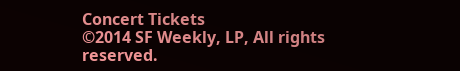Concert Tickets
©2014 SF Weekly, LP, All rights reserved.